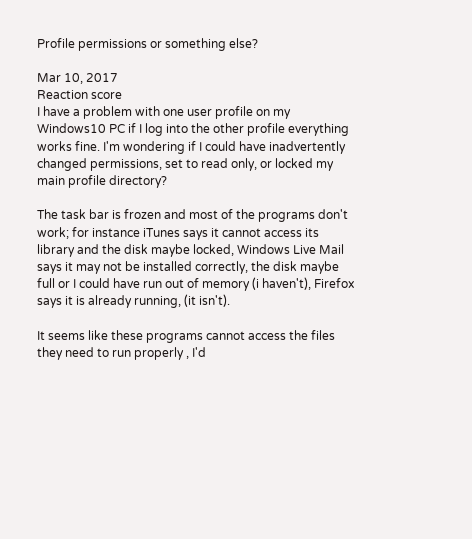Profile permissions or something else?

Mar 10, 2017
Reaction score
I have a problem with one user profile on my Windows10 PC if I log into the other profile everything works fine. I'm wondering if I could have inadvertently changed permissions, set to read only, or locked my main profile directory?

The task bar is frozen and most of the programs don't work; for instance iTunes says it cannot access its library and the disk maybe locked, Windows Live Mail says it may not be installed correctly, the disk maybe full or I could have run out of memory (i haven't), Firefox says it is already running, (it isn't).

It seems like these programs cannot access the files they need to run properly , I'd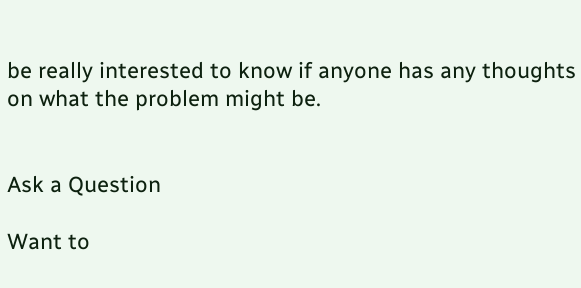be really interested to know if anyone has any thoughts on what the problem might be.


Ask a Question

Want to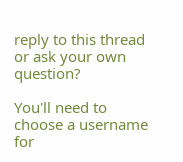reply to this thread or ask your own question?

You'll need to choose a username for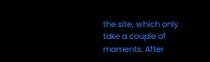the site, which only take a couple of moments. After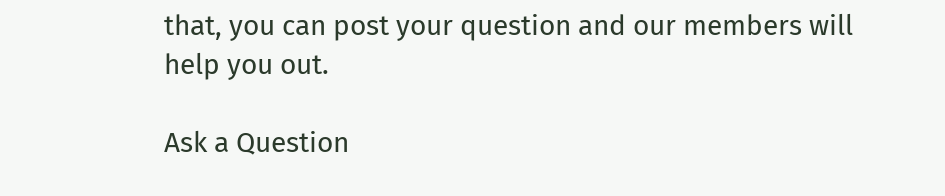that, you can post your question and our members will help you out.

Ask a Question